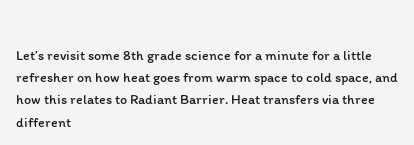Let’s revisit some 8th grade science for a minute for a little refresher on how heat goes from warm space to cold space, and how this relates to Radiant Barrier. Heat transfers via three different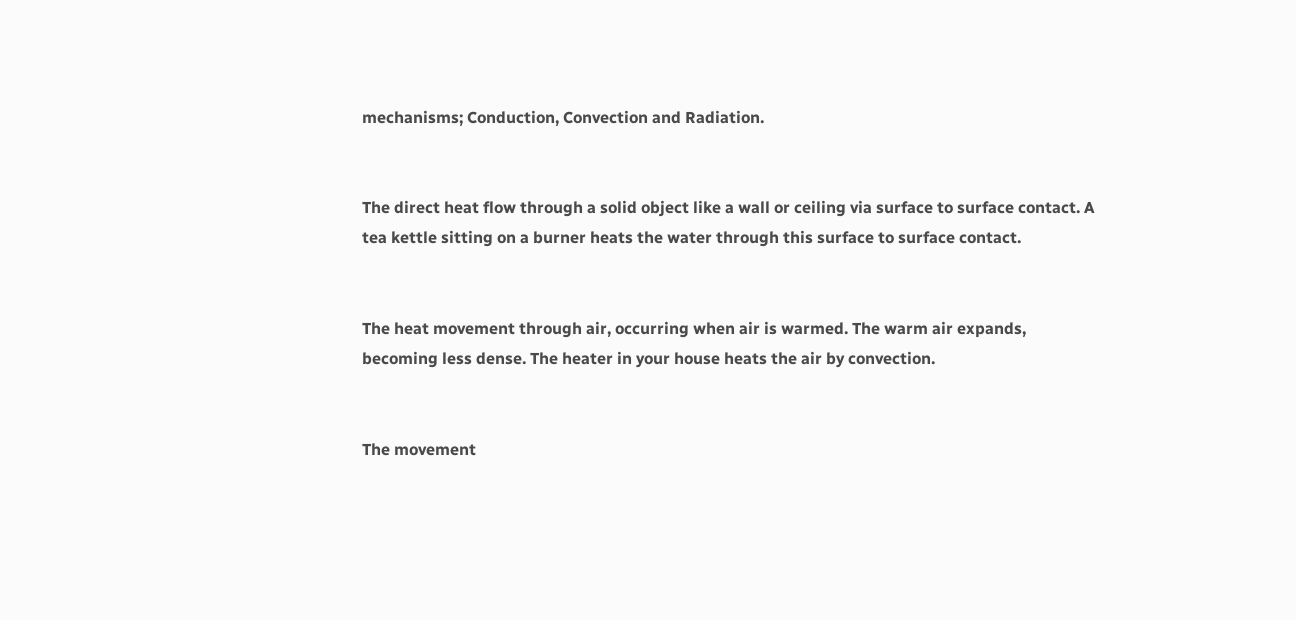mechanisms; Conduction, Convection and Radiation.


The direct heat flow through a solid object like a wall or ceiling via surface to surface contact. A tea kettle sitting on a burner heats the water through this surface to surface contact.


The heat movement through air, occurring when air is warmed. The warm air expands, becoming less dense. The heater in your house heats the air by convection.


The movement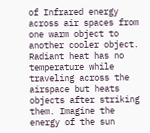of Infrared energy across air spaces from one warm object to another cooler object. Radiant heat has no temperature while traveling across the airspace but heats objects after striking them. Imagine the energy of the sun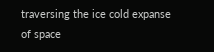traversing the ice cold expanse of space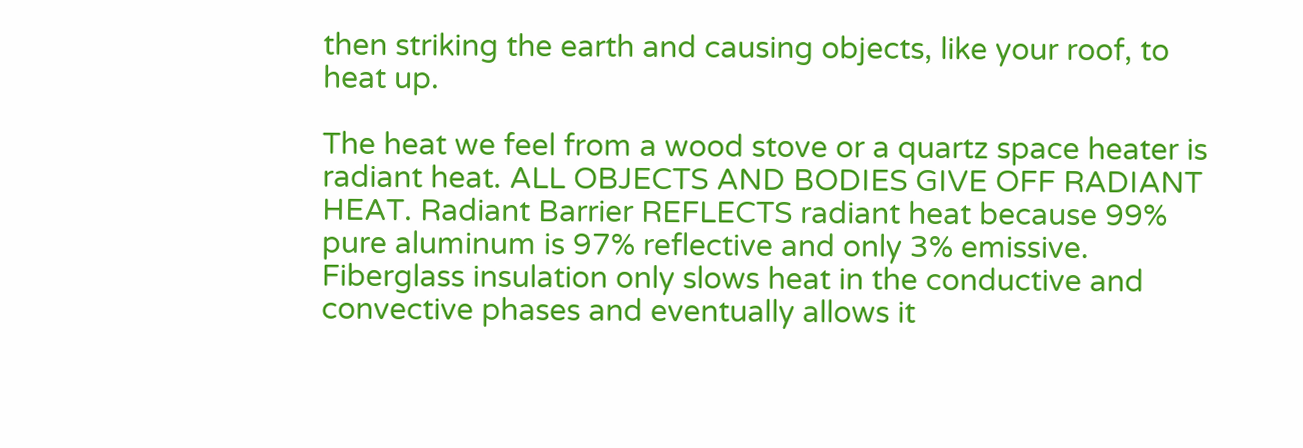then striking the earth and causing objects, like your roof, to heat up.

The heat we feel from a wood stove or a quartz space heater is radiant heat. ALL OBJECTS AND BODIES GIVE OFF RADIANT HEAT. Radiant Barrier REFLECTS radiant heat because 99% pure aluminum is 97% reflective and only 3% emissive. Fiberglass insulation only slows heat in the conductive and convective phases and eventually allows it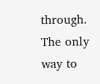through. The only way to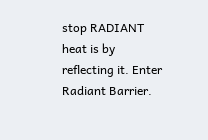stop RADIANT heat is by reflecting it. Enter Radiant Barrier.